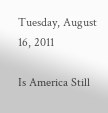Tuesday, August 16, 2011

Is America Still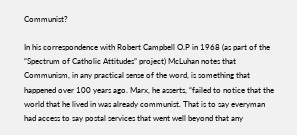Communist?

In his correspondence with Robert Campbell O.P in 1968 (as part of the “Spectrum of Catholic Attitudes” project) McLuhan notes that Communism, in any practical sense of the word, is something that happened over 100 years ago. Marx, he asserts, “failed to notice that the world that he lived in was already communist. That is to say everyman had access to say postal services that went well beyond that any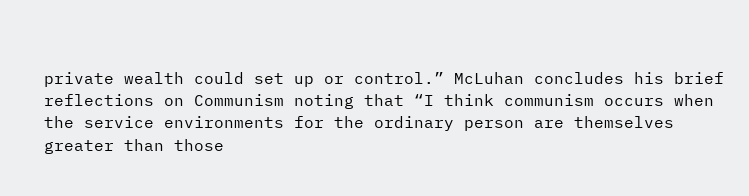private wealth could set up or control.” McLuhan concludes his brief reflections on Communism noting that “I think communism occurs when the service environments for the ordinary person are themselves greater than those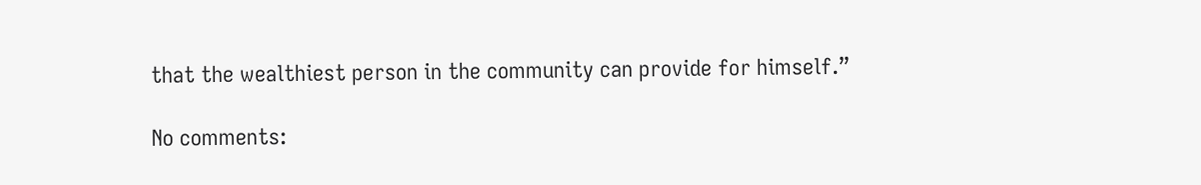that the wealthiest person in the community can provide for himself.”

No comments: